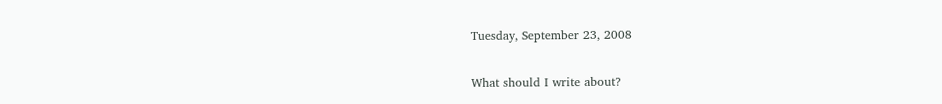Tuesday, September 23, 2008

What should I write about?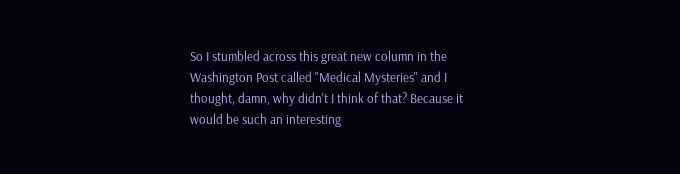So I stumbled across this great new column in the Washington Post called "Medical Mysteries" and I thought, damn, why didn't I think of that? Because it would be such an interesting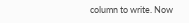column to write. Now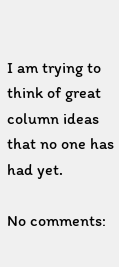I am trying to think of great column ideas that no one has had yet.

No comments: